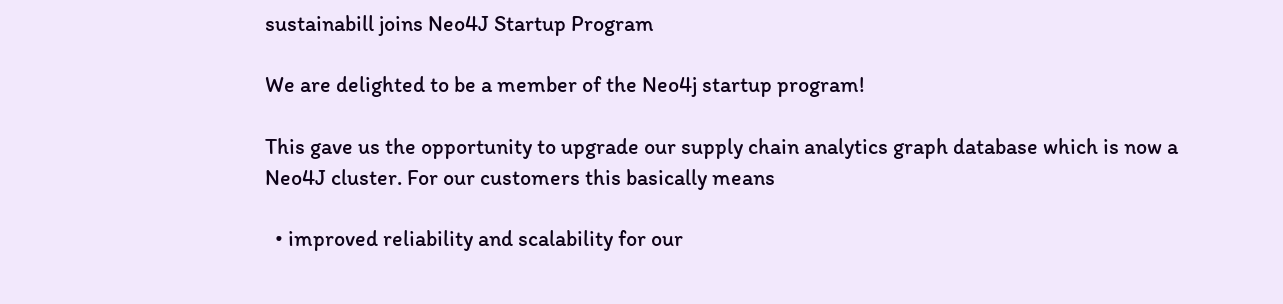sustainabill joins Neo4J Startup Program

We are delighted to be a member of the Neo4j startup program!

This gave us the opportunity to upgrade our supply chain analytics graph database which is now a Neo4J cluster. For our customers this basically means

  • improved reliability and scalability for our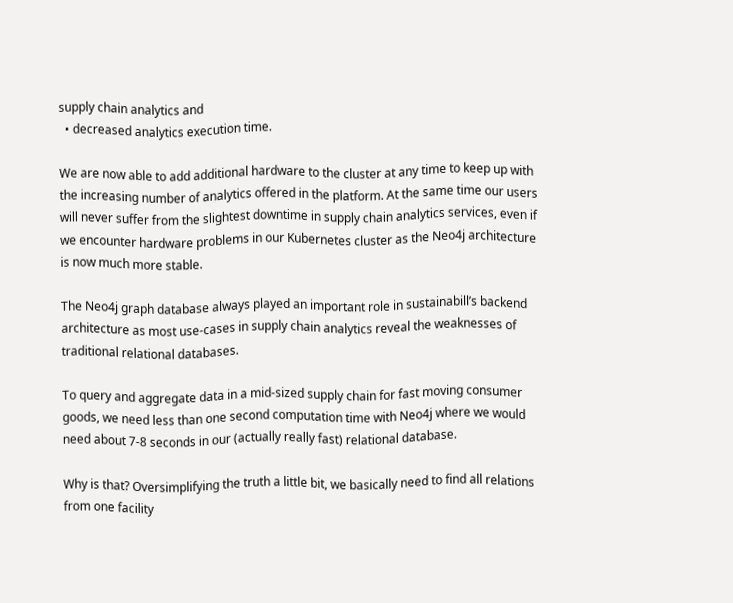supply chain analytics and
  • decreased analytics execution time.

We are now able to add additional hardware to the cluster at any time to keep up with the increasing number of analytics offered in the platform. At the same time our users will never suffer from the slightest downtime in supply chain analytics services, even if we encounter hardware problems in our Kubernetes cluster as the Neo4j architecture is now much more stable.

The Neo4j graph database always played an important role in sustainabill’s backend architecture as most use-cases in supply chain analytics reveal the weaknesses of traditional relational databases.

To query and aggregate data in a mid-sized supply chain for fast moving consumer goods, we need less than one second computation time with Neo4j where we would need about 7-8 seconds in our (actually really fast) relational database.

Why is that? Oversimplifying the truth a little bit, we basically need to find all relations from one facility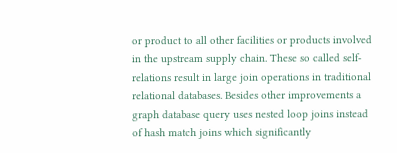or product to all other facilities or products involved in the upstream supply chain. These so called self-relations result in large join operations in traditional relational databases. Besides other improvements a graph database query uses nested loop joins instead of hash match joins which significantly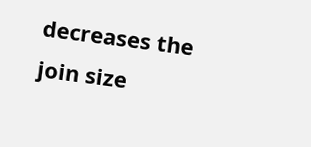decreases the join size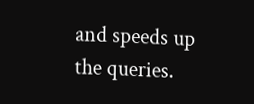and speeds up the queries.